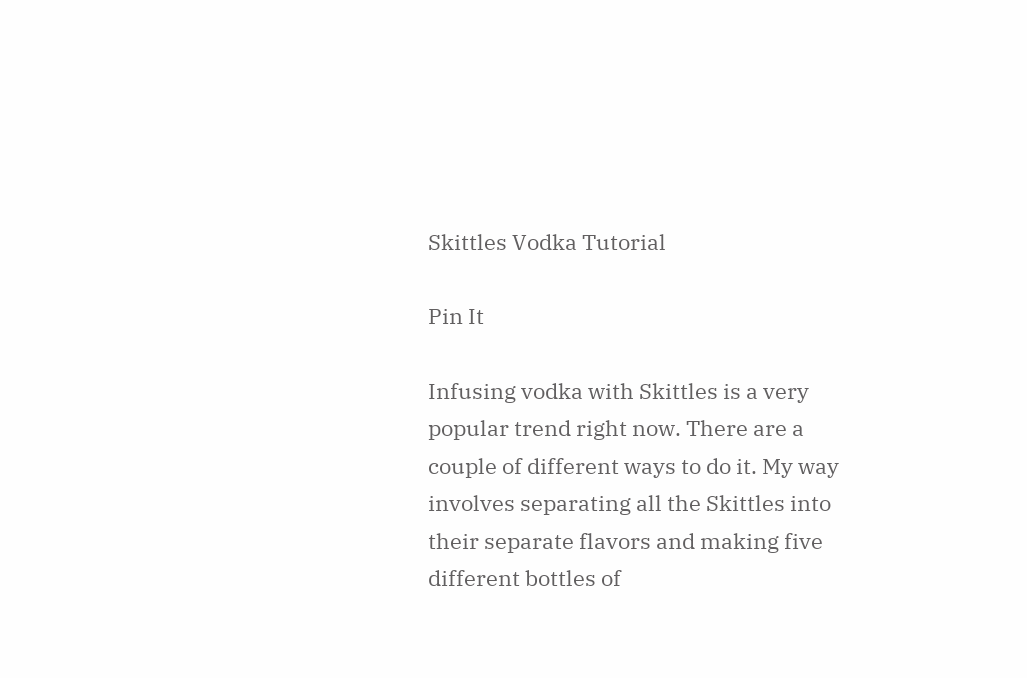Skittles Vodka Tutorial

Pin It

Infusing vodka with Skittles is a very popular trend right now. There are a couple of different ways to do it. My way involves separating all the Skittles into their separate flavors and making five different bottles of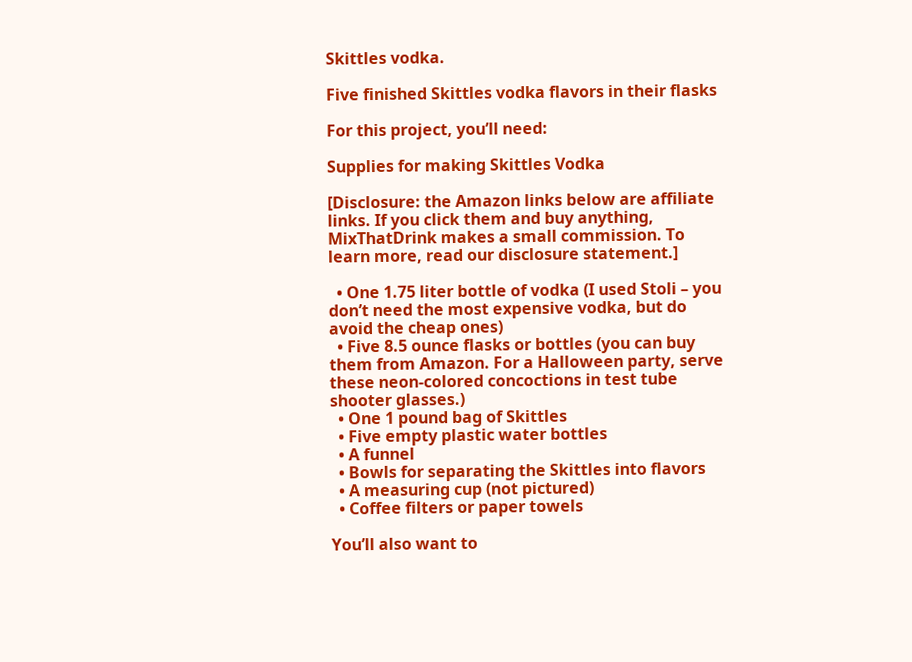Skittles vodka.

Five finished Skittles vodka flavors in their flasks

For this project, you’ll need:

Supplies for making Skittles Vodka

[Disclosure: the Amazon links below are affiliate links. If you click them and buy anything, MixThatDrink makes a small commission. To learn more, read our disclosure statement.]

  • One 1.75 liter bottle of vodka (I used Stoli – you don’t need the most expensive vodka, but do avoid the cheap ones)
  • Five 8.5 ounce flasks or bottles (you can buy them from Amazon. For a Halloween party, serve these neon-colored concoctions in test tube shooter glasses.)
  • One 1 pound bag of Skittles
  • Five empty plastic water bottles
  • A funnel
  • Bowls for separating the Skittles into flavors
  • A measuring cup (not pictured)
  • Coffee filters or paper towels

You’ll also want to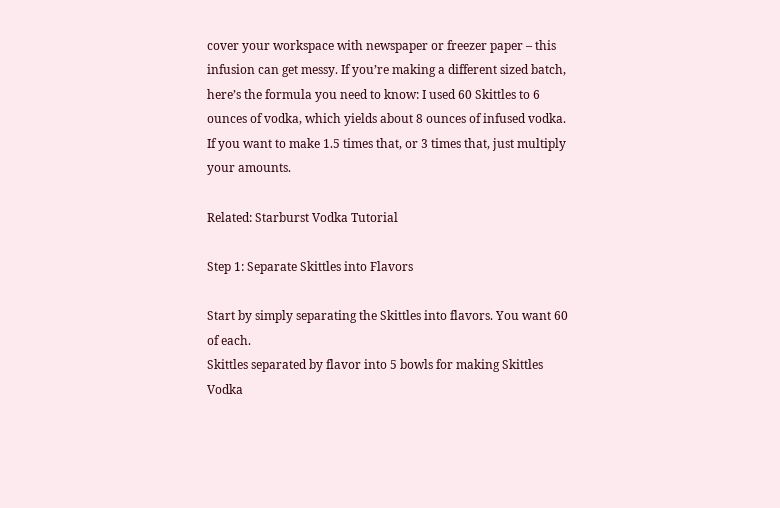cover your workspace with newspaper or freezer paper – this infusion can get messy. If you’re making a different sized batch, here’s the formula you need to know: I used 60 Skittles to 6 ounces of vodka, which yields about 8 ounces of infused vodka. If you want to make 1.5 times that, or 3 times that, just multiply your amounts.

Related: Starburst Vodka Tutorial

Step 1: Separate Skittles into Flavors

Start by simply separating the Skittles into flavors. You want 60 of each.
Skittles separated by flavor into 5 bowls for making Skittles Vodka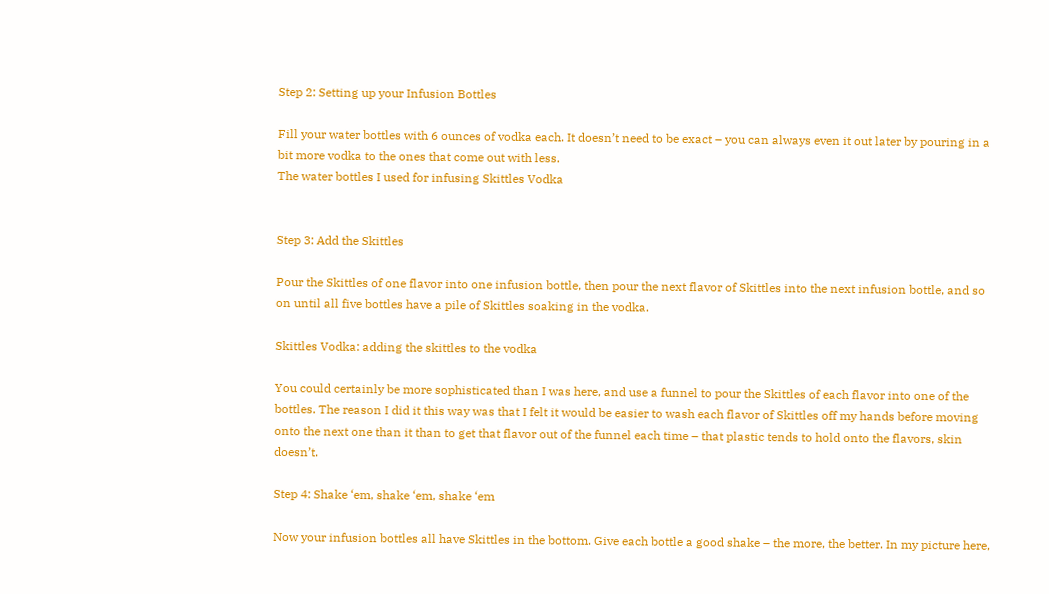Step 2: Setting up your Infusion Bottles

Fill your water bottles with 6 ounces of vodka each. It doesn’t need to be exact – you can always even it out later by pouring in a bit more vodka to the ones that come out with less.
The water bottles I used for infusing Skittles Vodka


Step 3: Add the Skittles

Pour the Skittles of one flavor into one infusion bottle, then pour the next flavor of Skittles into the next infusion bottle, and so on until all five bottles have a pile of Skittles soaking in the vodka.

Skittles Vodka: adding the skittles to the vodka

You could certainly be more sophisticated than I was here, and use a funnel to pour the Skittles of each flavor into one of the bottles. The reason I did it this way was that I felt it would be easier to wash each flavor of Skittles off my hands before moving onto the next one than it than to get that flavor out of the funnel each time – that plastic tends to hold onto the flavors, skin doesn’t.

Step 4: Shake ‘em, shake ‘em, shake ‘em

Now your infusion bottles all have Skittles in the bottom. Give each bottle a good shake – the more, the better. In my picture here,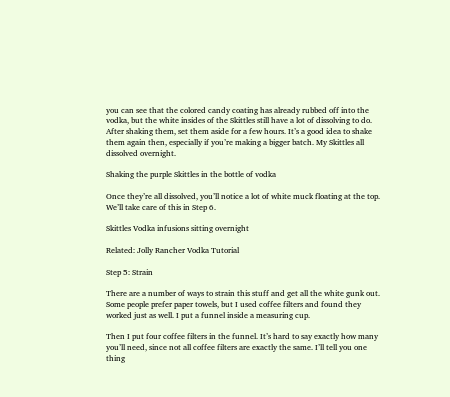you can see that the colored candy coating has already rubbed off into the vodka, but the white insides of the Skittles still have a lot of dissolving to do. After shaking them, set them aside for a few hours. It’s a good idea to shake them again then, especially if you’re making a bigger batch. My Skittles all dissolved overnight.

Shaking the purple Skittles in the bottle of vodka

Once they’re all dissolved, you’ll notice a lot of white muck floating at the top. We’ll take care of this in Step 6.

Skittles Vodka infusions sitting overnight

Related: Jolly Rancher Vodka Tutorial

Step 5: Strain

There are a number of ways to strain this stuff and get all the white gunk out. Some people prefer paper towels, but I used coffee filters and found they worked just as well. I put a funnel inside a measuring cup.

Then I put four coffee filters in the funnel. It’s hard to say exactly how many you’ll need, since not all coffee filters are exactly the same. I’ll tell you one thing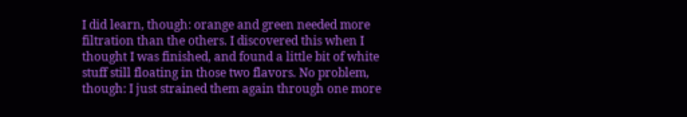I did learn, though: orange and green needed more filtration than the others. I discovered this when I thought I was finished, and found a little bit of white stuff still floating in those two flavors. No problem, though: I just strained them again through one more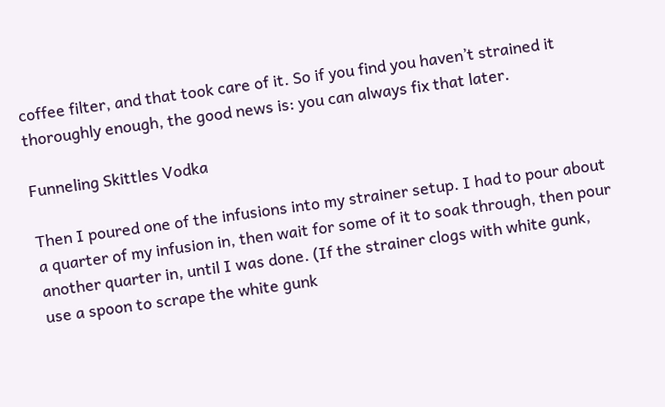coffee filter, and that took care of it. So if you find you haven’t strained it thoroughly enough, the good news is: you can always fix that later.

Funneling Skittles Vodka

Then I poured one of the infusions into my strainer setup. I had to pour about a quarter of my infusion in, then wait for some of it to soak through, then pour another quarter in, until I was done. (If the strainer clogs with white gunk, use a spoon to scrape the white gunk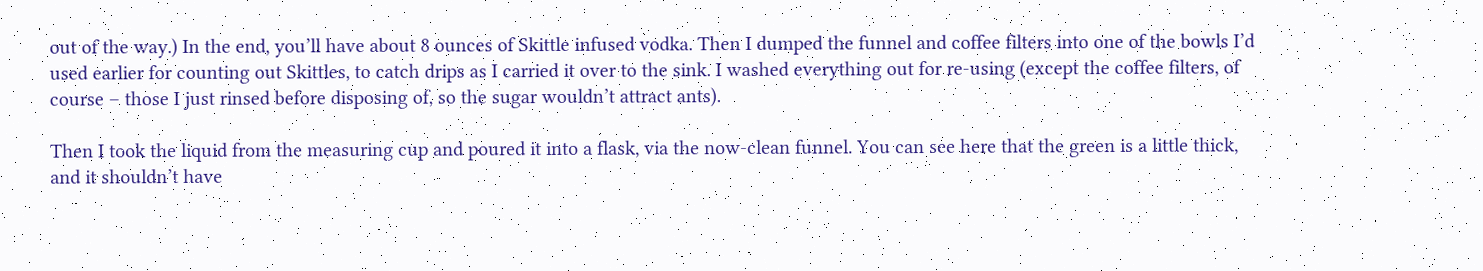out of the way.) In the end, you’ll have about 8 ounces of Skittle infused vodka. Then I dumped the funnel and coffee filters into one of the bowls I’d used earlier for counting out Skittles, to catch drips as I carried it over to the sink. I washed everything out for re-using (except the coffee filters, of course – those I just rinsed before disposing of, so the sugar wouldn’t attract ants).

Then I took the liquid from the measuring cup and poured it into a flask, via the now-clean funnel. You can see here that the green is a little thick, and it shouldn’t have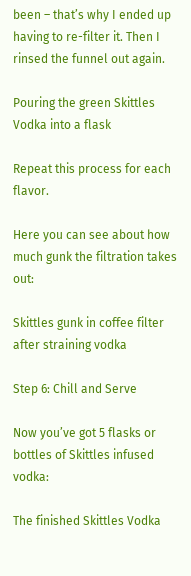been – that’s why I ended up having to re-filter it. Then I rinsed the funnel out again.

Pouring the green Skittles Vodka into a flask

Repeat this process for each flavor.

Here you can see about how much gunk the filtration takes out:

Skittles gunk in coffee filter after straining vodka

Step 6: Chill and Serve

Now you’ve got 5 flasks or bottles of Skittles infused vodka:

The finished Skittles Vodka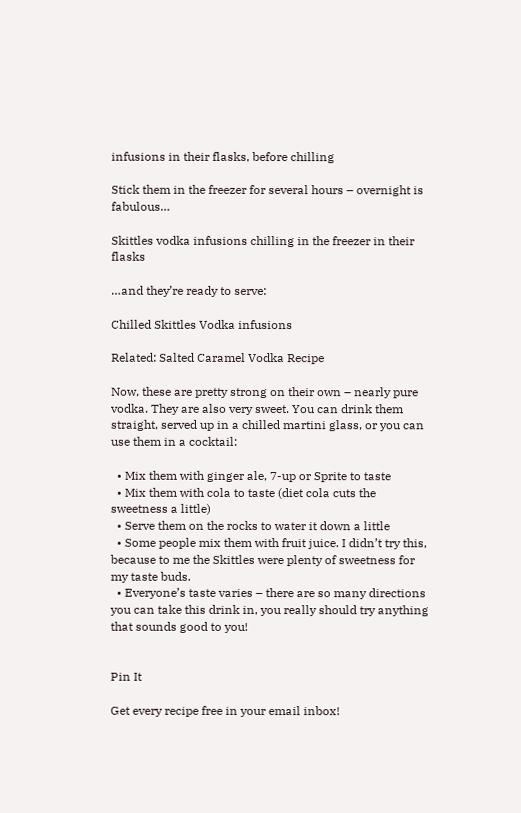infusions in their flasks, before chilling

Stick them in the freezer for several hours – overnight is fabulous…

Skittles vodka infusions chilling in the freezer in their flasks

…and they’re ready to serve:

Chilled Skittles Vodka infusions

Related: Salted Caramel Vodka Recipe

Now, these are pretty strong on their own – nearly pure vodka. They are also very sweet. You can drink them straight, served up in a chilled martini glass, or you can use them in a cocktail:

  • Mix them with ginger ale, 7-up or Sprite to taste
  • Mix them with cola to taste (diet cola cuts the sweetness a little)
  • Serve them on the rocks to water it down a little
  • Some people mix them with fruit juice. I didn’t try this, because to me the Skittles were plenty of sweetness for my taste buds.
  • Everyone’s taste varies – there are so many directions you can take this drink in, you really should try anything that sounds good to you!


Pin It

Get every recipe free in your email inbox!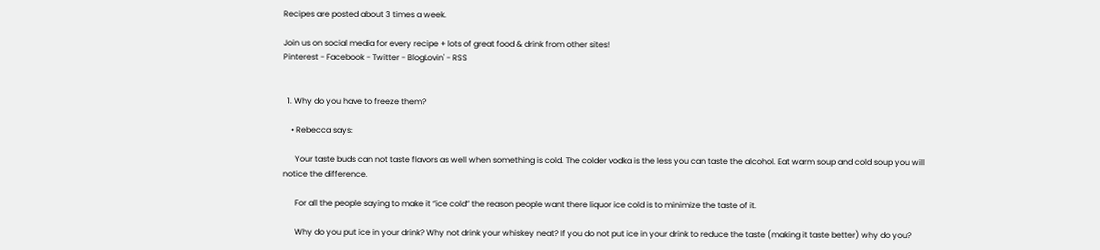Recipes are posted about 3 times a week.

Join us on social media for every recipe + lots of great food & drink from other sites!
Pinterest - Facebook - Twitter - BlogLovin' - RSS


  1. Why do you have to freeze them?

    • Rebecca says:

      Your taste buds can not taste flavors as well when something is cold. The colder vodka is the less you can taste the alcohol. Eat warm soup and cold soup you will notice the difference.

      For all the people saying to make it “ice cold” the reason people want there liquor ice cold is to minimize the taste of it.

      Why do you put ice in your drink? Why not drink your whiskey neat? If you do not put ice in your drink to reduce the taste (making it taste better) why do you?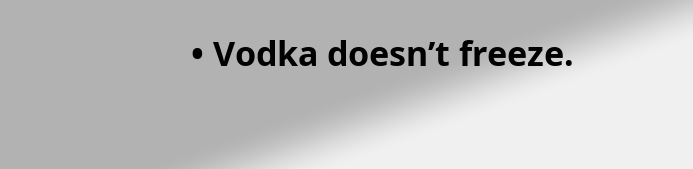• Vodka doesn’t freeze.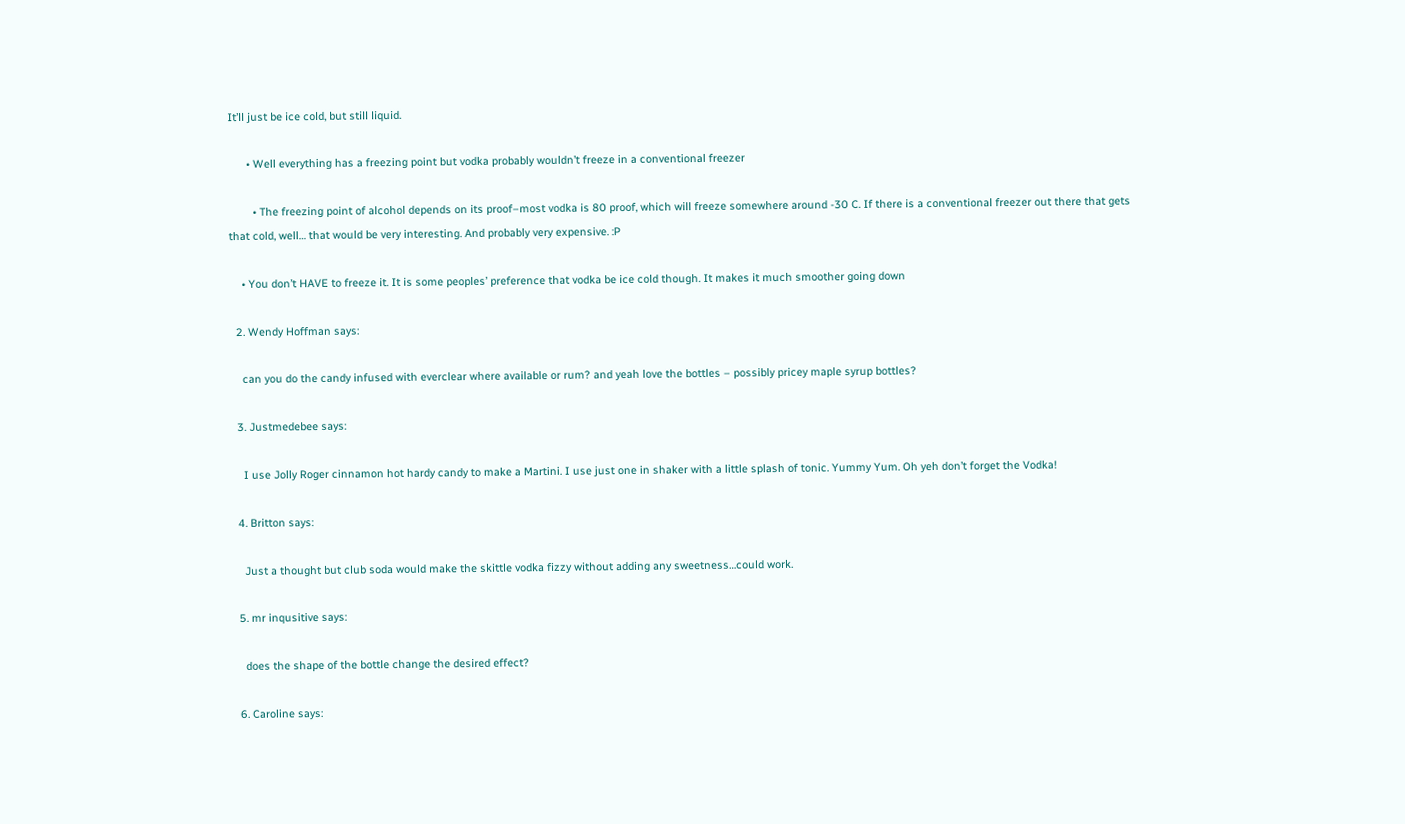It’ll just be ice cold, but still liquid.

      • Well everything has a freezing point but vodka probably wouldn’t freeze in a conventional freezer

        • The freezing point of alcohol depends on its proof–most vodka is 80 proof, which will freeze somewhere around -30 C. If there is a conventional freezer out there that gets that cold, well… that would be very interesting. And probably very expensive. :P

    • You don’t HAVE to freeze it. It is some peoples’ preference that vodka be ice cold though. It makes it much smoother going down

  2. Wendy Hoffman says:

    can you do the candy infused with everclear where available or rum? and yeah love the bottles – possibly pricey maple syrup bottles?

  3. Justmedebee says:

    I use Jolly Roger cinnamon hot hardy candy to make a Martini. I use just one in shaker with a little splash of tonic. Yummy Yum. Oh yeh don’t forget the Vodka!

  4. Britton says:

    Just a thought but club soda would make the skittle vodka fizzy without adding any sweetness…could work.

  5. mr inqusitive says:

    does the shape of the bottle change the desired effect?

  6. Caroline says: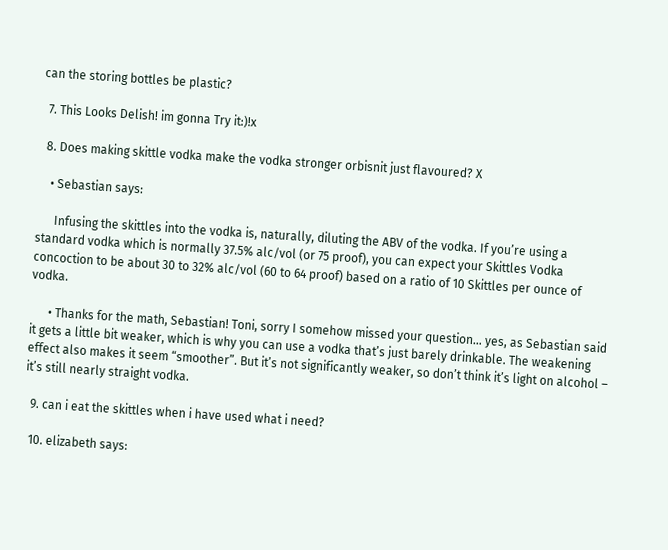can the storing bottles be plastic?

  7. This Looks Delish! im gonna Try it:)!x

  8. Does making skittle vodka make the vodka stronger orbisnit just flavoured? X

    • Sebastian says:

      Infusing the skittles into the vodka is, naturally, diluting the ABV of the vodka. If you’re using a standard vodka which is normally 37.5% alc/vol (or 75 proof), you can expect your Skittles Vodka concoction to be about 30 to 32% alc/vol (60 to 64 proof) based on a ratio of 10 Skittles per ounce of vodka.

      • Thanks for the math, Sebastian! Toni, sorry I somehow missed your question… yes, as Sebastian said it gets a little bit weaker, which is why you can use a vodka that’s just barely drinkable. The weakening effect also makes it seem “smoother”. But it’s not significantly weaker, so don’t think it’s light on alcohol – it’s still nearly straight vodka.

  9. can i eat the skittles when i have used what i need?

  10. elizabeth says: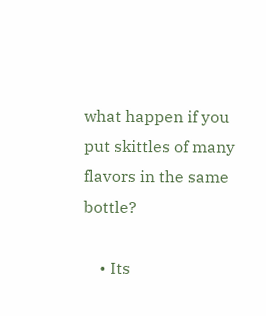what happen if you put skittles of many flavors in the same bottle?

    • Its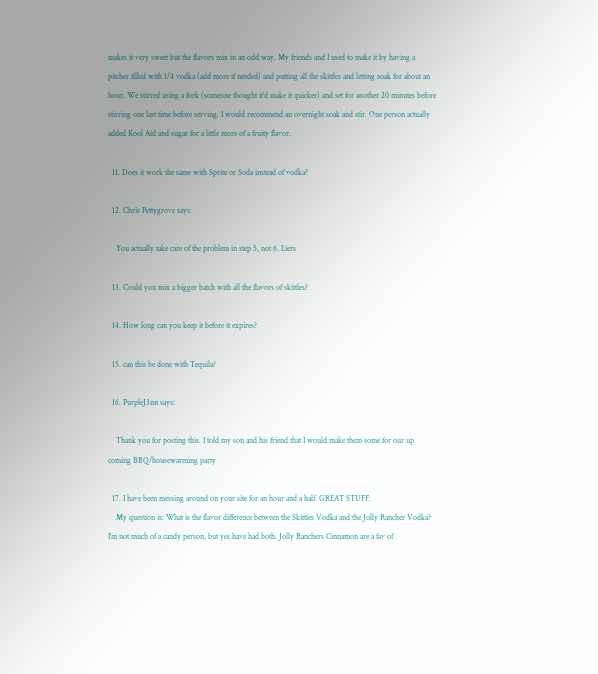makes it very sweet but the flavors mix in an odd way. My friends and I used to make it by having a pitcher filled with 1/4 vodka (add more if needed) and putting all the skittles and letting soak for about an hour. We stirred using a fork (someone thought it’d make it quicker) and set for another 20 minutes before stirring one last time before serving. I would recommend an overnight soak and stir. One person actually added Kool Aid and sugar for a little more of a fruity flavor.

  11. Does it work the same with Sprite or Soda instead of vodka?

  12. Chris Pettygrove says:

    You actually take care of the problem in step 5, not 6. Liers

  13. Could you mix a bigger batch with all the flavors of skittles?

  14. How long can you keep it before it expires?

  15. can this be done with Tequila?

  16. PurpleJ3nn says:

    Thank you for posting this. I told my son and his friend that I would make them some for our up coming BBQ/housewarming party

  17. I have been messing around on your site for an hour and a half. GREAT STUFF.
    My question is: What is the flavor difference between the Skittles Vodka and the Jolly Rancher Vodka? I’m not much of a candy person, but yes have had both. Jolly Ranchers Cinnamon are a fav of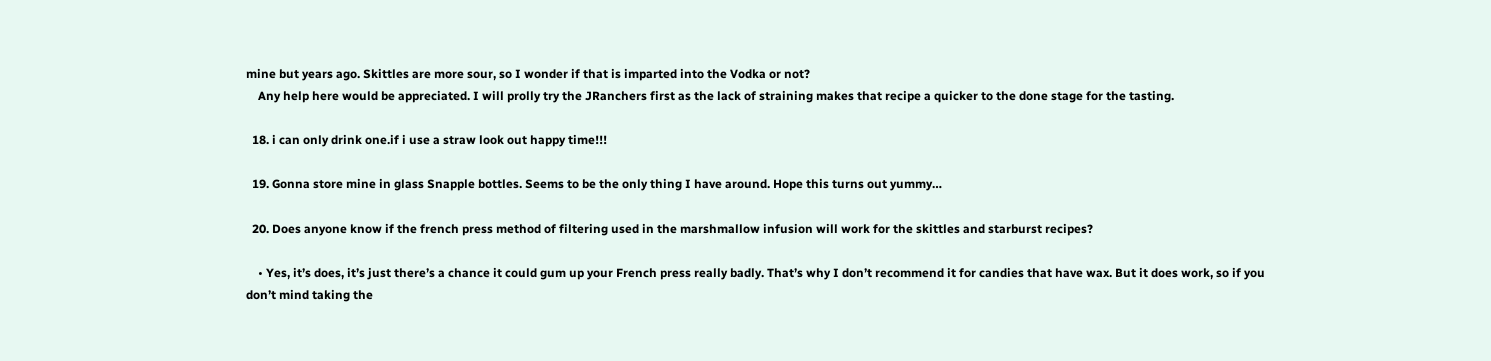mine but years ago. Skittles are more sour, so I wonder if that is imparted into the Vodka or not?
    Any help here would be appreciated. I will prolly try the JRanchers first as the lack of straining makes that recipe a quicker to the done stage for the tasting.

  18. i can only drink one.if i use a straw look out happy time!!!

  19. Gonna store mine in glass Snapple bottles. Seems to be the only thing I have around. Hope this turns out yummy…

  20. Does anyone know if the french press method of filtering used in the marshmallow infusion will work for the skittles and starburst recipes?

    • Yes, it’s does, it’s just there’s a chance it could gum up your French press really badly. That’s why I don’t recommend it for candies that have wax. But it does work, so if you don’t mind taking the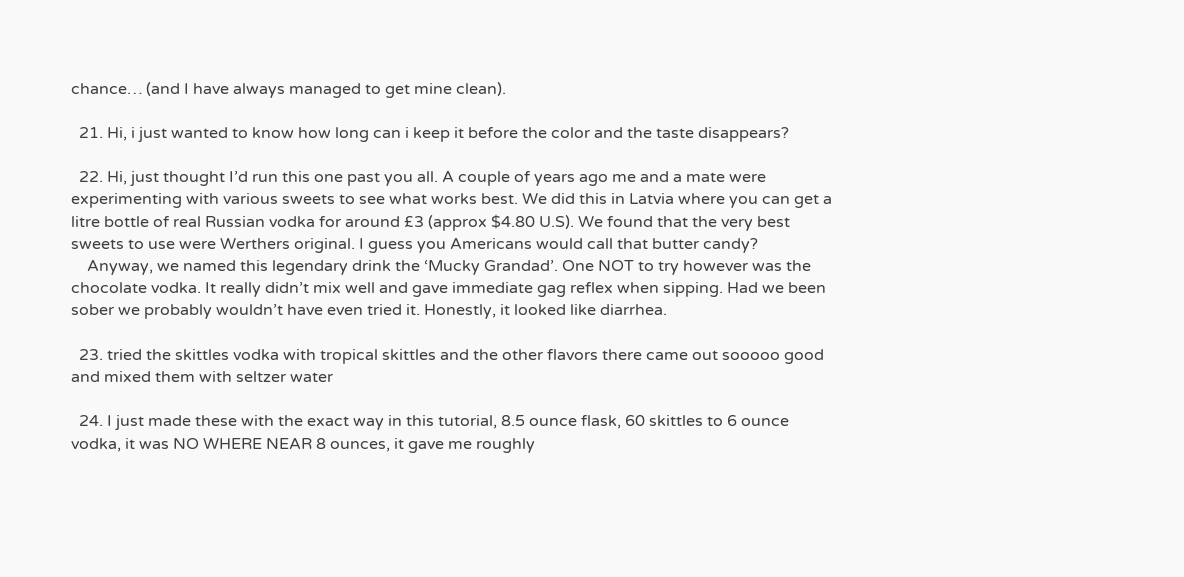chance… (and I have always managed to get mine clean).

  21. Hi, i just wanted to know how long can i keep it before the color and the taste disappears?

  22. Hi, just thought I’d run this one past you all. A couple of years ago me and a mate were experimenting with various sweets to see what works best. We did this in Latvia where you can get a litre bottle of real Russian vodka for around £3 (approx $4.80 U.S). We found that the very best sweets to use were Werthers original. I guess you Americans would call that butter candy?
    Anyway, we named this legendary drink the ‘Mucky Grandad’. One NOT to try however was the chocolate vodka. It really didn’t mix well and gave immediate gag reflex when sipping. Had we been sober we probably wouldn’t have even tried it. Honestly, it looked like diarrhea.

  23. tried the skittles vodka with tropical skittles and the other flavors there came out sooooo good and mixed them with seltzer water

  24. I just made these with the exact way in this tutorial, 8.5 ounce flask, 60 skittles to 6 ounce vodka, it was NO WHERE NEAR 8 ounces, it gave me roughly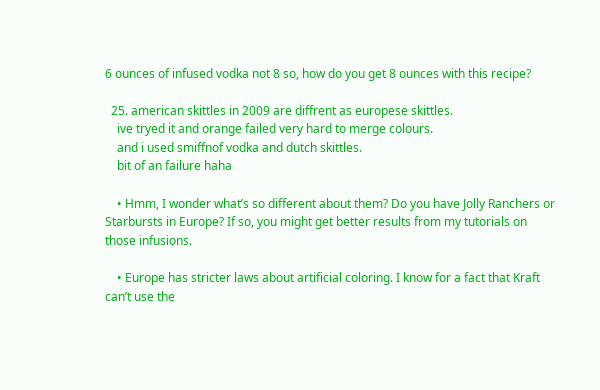6 ounces of infused vodka not 8 so, how do you get 8 ounces with this recipe?

  25. american skittles in 2009 are diffrent as europese skittles.
    ive tryed it and orange failed very hard to merge colours.
    and i used smiffnof vodka and dutch skittles.
    bit of an failure haha

    • Hmm, I wonder what’s so different about them? Do you have Jolly Ranchers or Starbursts in Europe? If so, you might get better results from my tutorials on those infusions.

    • Europe has stricter laws about artificial coloring. I know for a fact that Kraft can’t use the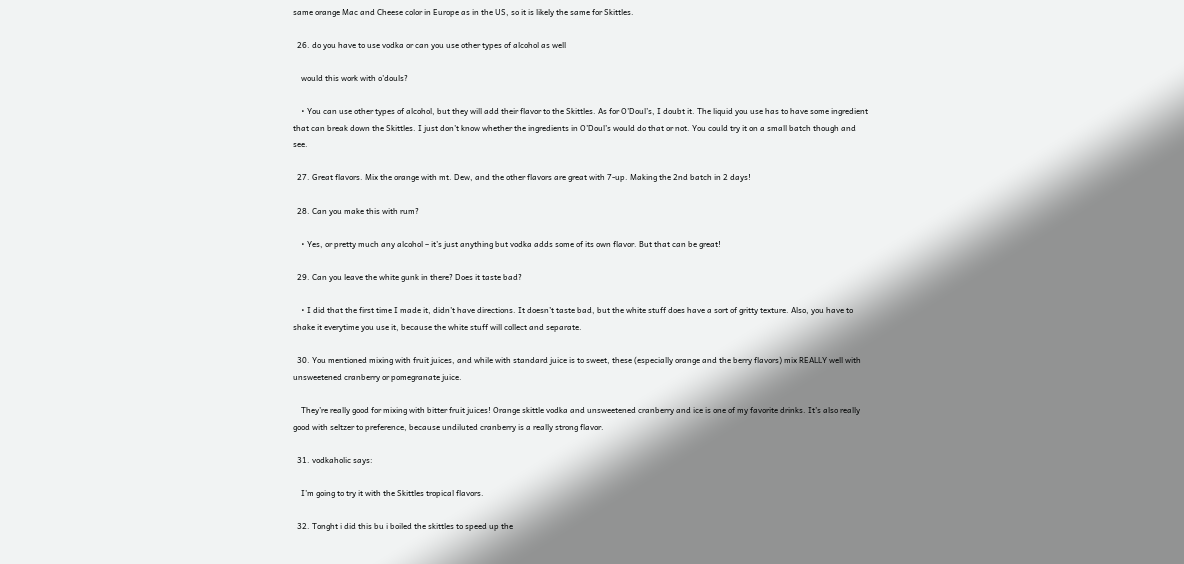same orange Mac and Cheese color in Europe as in the US, so it is likely the same for Skittles.

  26. do you have to use vodka or can you use other types of alcohol as well

    would this work with o’douls?

    • You can use other types of alcohol, but they will add their flavor to the Skittles. As for O’Doul’s, I doubt it. The liquid you use has to have some ingredient that can break down the Skittles. I just don’t know whether the ingredients in O’Doul’s would do that or not. You could try it on a small batch though and see.

  27. Great flavors. Mix the orange with mt. Dew, and the other flavors are great with 7-up. Making the 2nd batch in 2 days!

  28. Can you make this with rum?

    • Yes, or pretty much any alcohol – it’s just anything but vodka adds some of its own flavor. But that can be great!

  29. Can you leave the white gunk in there? Does it taste bad?

    • I did that the first time I made it, didn’t have directions. It doesn’t taste bad, but the white stuff does have a sort of gritty texture. Also, you have to shake it everytime you use it, because the white stuff will collect and separate.

  30. You mentioned mixing with fruit juices, and while with standard juice is to sweet, these (especially orange and the berry flavors) mix REALLY well with unsweetened cranberry or pomegranate juice.

    They’re really good for mixing with bitter fruit juices! Orange skittle vodka and unsweetened cranberry and ice is one of my favorite drinks. It’s also really good with seltzer to preference, because undiluted cranberry is a really strong flavor.

  31. vodkaholic says:

    I’m going to try it with the Skittles tropical flavors.

  32. Tonght i did this bu i boiled the skittles to speed up the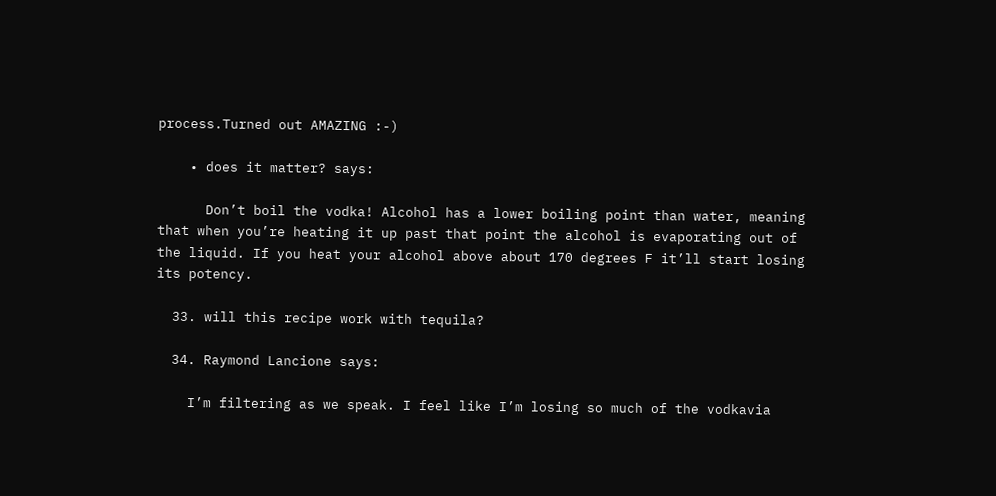process.Turned out AMAZING :-)

    • does it matter? says:

      Don’t boil the vodka! Alcohol has a lower boiling point than water, meaning that when you’re heating it up past that point the alcohol is evaporating out of the liquid. If you heat your alcohol above about 170 degrees F it’ll start losing its potency.

  33. will this recipe work with tequila?

  34. Raymond Lancione says:

    I’m filtering as we speak. I feel like I’m losing so much of the vodkavia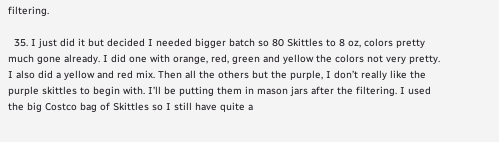filtering.

  35. I just did it but decided I needed bigger batch so 80 Skittles to 8 oz, colors pretty much gone already. I did one with orange, red, green and yellow the colors not very pretty. I also did a yellow and red mix. Then all the others but the purple, I don’t really like the purple skittles to begin with. I’ll be putting them in mason jars after the filtering. I used the big Costco bag of Skittles so I still have quite a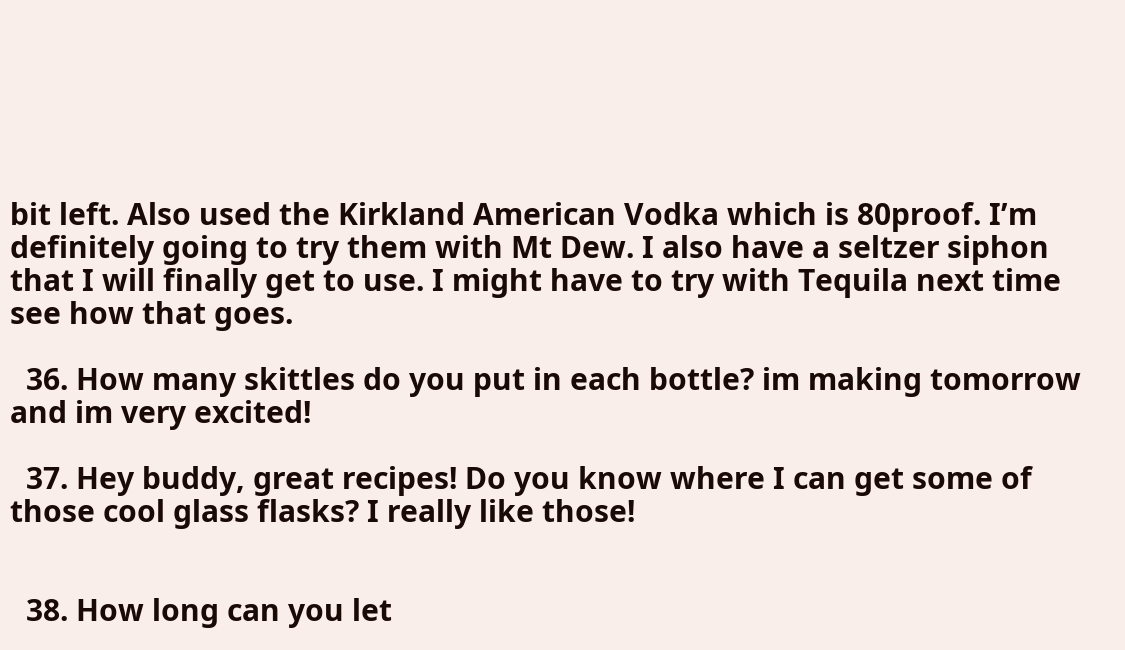bit left. Also used the Kirkland American Vodka which is 80proof. I’m definitely going to try them with Mt Dew. I also have a seltzer siphon that I will finally get to use. I might have to try with Tequila next time see how that goes.

  36. How many skittles do you put in each bottle? im making tomorrow and im very excited!

  37. Hey buddy, great recipes! Do you know where I can get some of those cool glass flasks? I really like those!


  38. How long can you let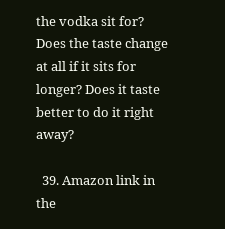the vodka sit for? Does the taste change at all if it sits for longer? Does it taste better to do it right away?

  39. Amazon link in the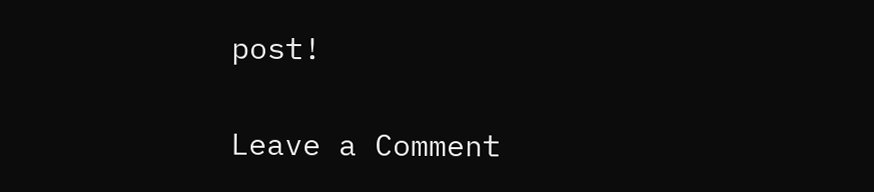post!

Leave a Comment